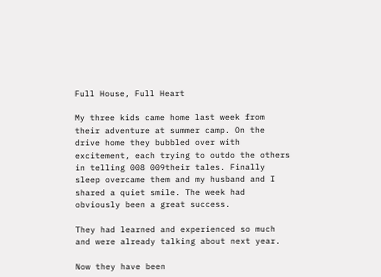Full House, Full Heart

My three kids came home last week from their adventure at summer camp. On the drive home they bubbled over with excitement, each trying to outdo the others in telling 008 009their tales. Finally sleep overcame them and my husband and I shared a quiet smile. The week had obviously been a great success.

They had learned and experienced so much and were already talking about next year.

Now they have been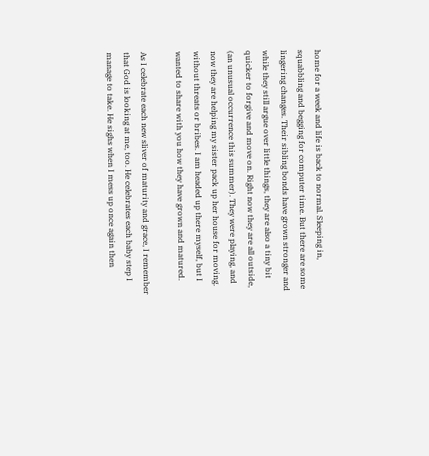home for a week and life is back to normal. Sleeping in, squabbling and begging for computer time. But there are some lingering changes. Their sibling bonds have grown stronger and while they still argue over little things, they are also a tiny bit quicker to forgive and move on. Right now they are all outside, (an unusual occurrence this summer). They were playing, and now they are helping my sister pack up her house for moving. without threats or bribes. I am headed up there myself, but I wanted to share with you how they have grown and matured.

As I celebrate each new sliver of maturity and grace, I remember that God is looking at me, too. He celebrates each baby step I manage to take. He sighs when I mess up once again then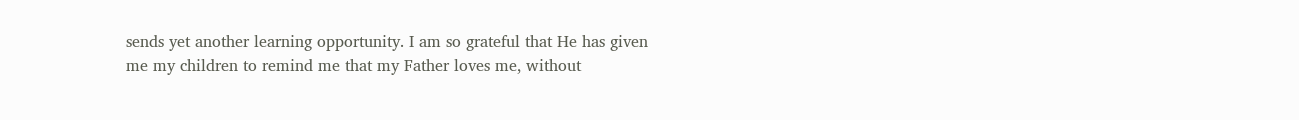sends yet another learning opportunity. I am so grateful that He has given me my children to remind me that my Father loves me, without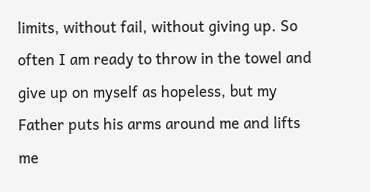limits, without fail, without giving up. So often I am ready to throw in the towel and give up on myself as hopeless, but my Father puts his arms around me and lifts me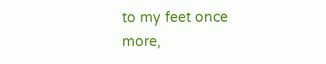to my feet once more,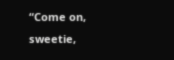“Come on, sweetie,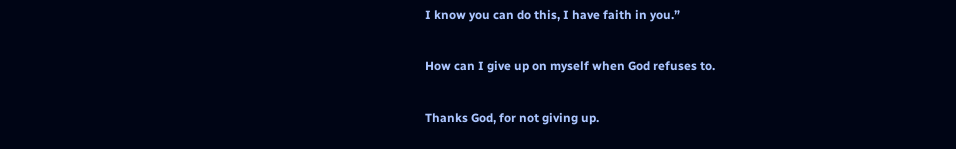I know you can do this, I have faith in you.”

How can I give up on myself when God refuses to.

Thanks God, for not giving up.